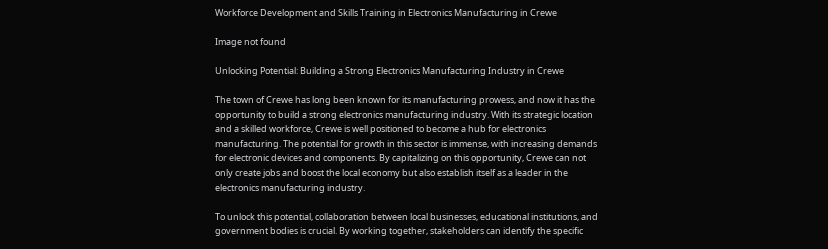Workforce Development and Skills Training in Electronics Manufacturing in Crewe

Image not found

Unlocking Potential: Building a Strong Electronics Manufacturing Industry in Crewe

The town of Crewe has long been known for its manufacturing prowess, and now it has the opportunity to build a strong electronics manufacturing industry. With its strategic location and a skilled workforce, Crewe is well positioned to become a hub for electronics manufacturing. The potential for growth in this sector is immense, with increasing demands for electronic devices and components. By capitalizing on this opportunity, Crewe can not only create jobs and boost the local economy but also establish itself as a leader in the electronics manufacturing industry.

To unlock this potential, collaboration between local businesses, educational institutions, and government bodies is crucial. By working together, stakeholders can identify the specific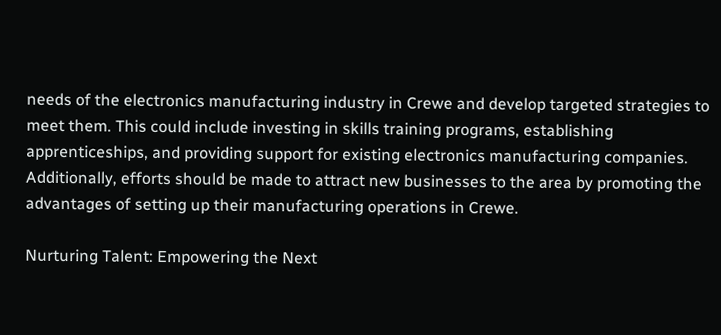needs of the electronics manufacturing industry in Crewe and develop targeted strategies to meet them. This could include investing in skills training programs, establishing apprenticeships, and providing support for existing electronics manufacturing companies. Additionally, efforts should be made to attract new businesses to the area by promoting the advantages of setting up their manufacturing operations in Crewe.

Nurturing Talent: Empowering the Next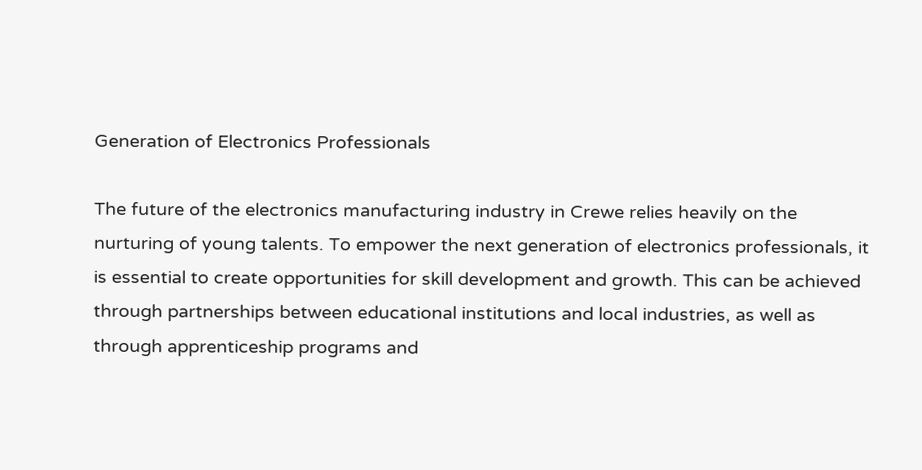Generation of Electronics Professionals

The future of the electronics manufacturing industry in Crewe relies heavily on the nurturing of young talents. To empower the next generation of electronics professionals, it is essential to create opportunities for skill development and growth. This can be achieved through partnerships between educational institutions and local industries, as well as through apprenticeship programs and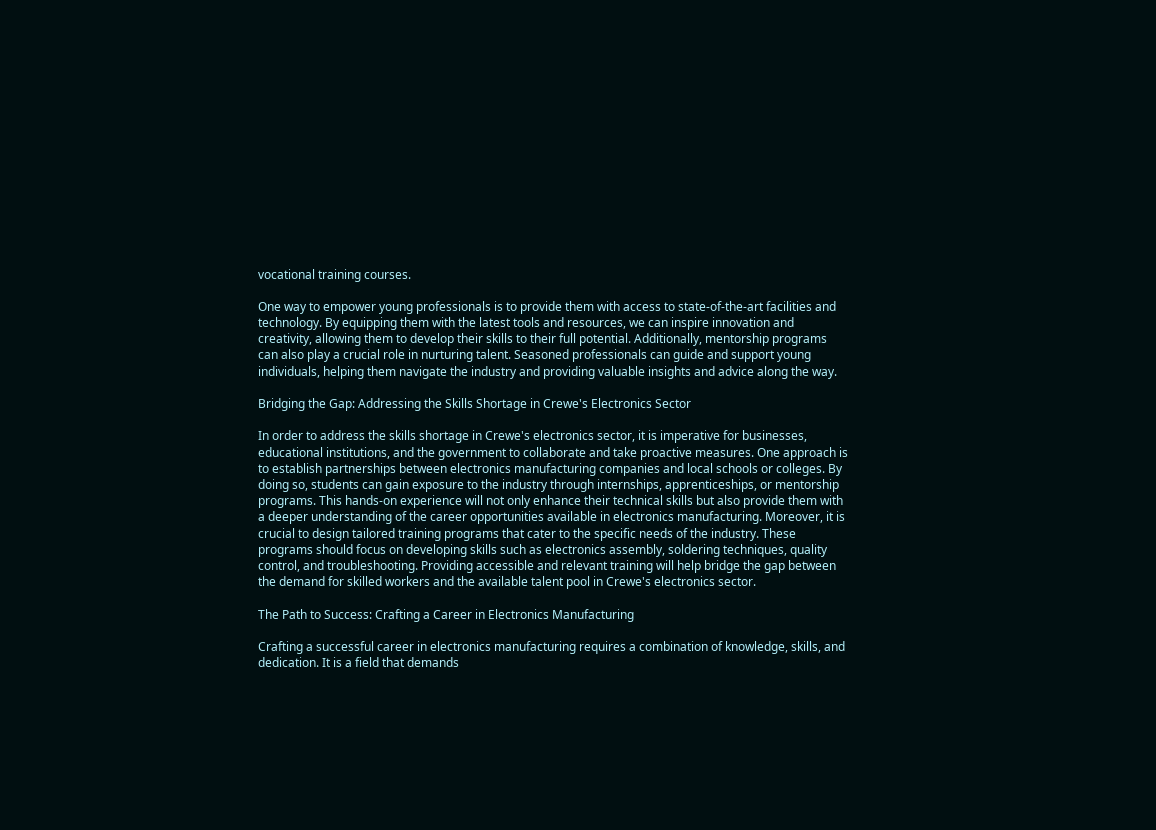vocational training courses.

One way to empower young professionals is to provide them with access to state-of-the-art facilities and technology. By equipping them with the latest tools and resources, we can inspire innovation and creativity, allowing them to develop their skills to their full potential. Additionally, mentorship programs can also play a crucial role in nurturing talent. Seasoned professionals can guide and support young individuals, helping them navigate the industry and providing valuable insights and advice along the way.

Bridging the Gap: Addressing the Skills Shortage in Crewe's Electronics Sector

In order to address the skills shortage in Crewe's electronics sector, it is imperative for businesses, educational institutions, and the government to collaborate and take proactive measures. One approach is to establish partnerships between electronics manufacturing companies and local schools or colleges. By doing so, students can gain exposure to the industry through internships, apprenticeships, or mentorship programs. This hands-on experience will not only enhance their technical skills but also provide them with a deeper understanding of the career opportunities available in electronics manufacturing. Moreover, it is crucial to design tailored training programs that cater to the specific needs of the industry. These programs should focus on developing skills such as electronics assembly, soldering techniques, quality control, and troubleshooting. Providing accessible and relevant training will help bridge the gap between the demand for skilled workers and the available talent pool in Crewe's electronics sector.

The Path to Success: Crafting a Career in Electronics Manufacturing

Crafting a successful career in electronics manufacturing requires a combination of knowledge, skills, and dedication. It is a field that demands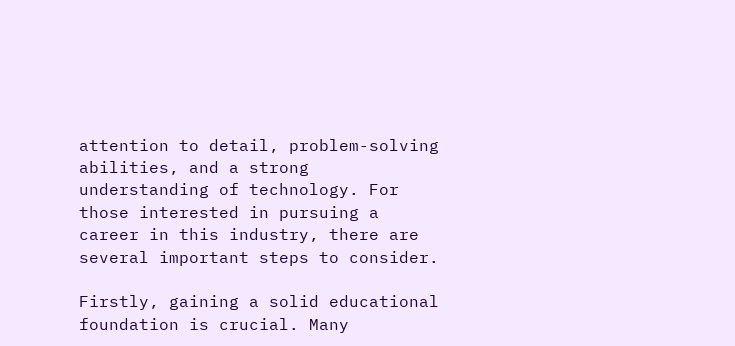attention to detail, problem-solving abilities, and a strong understanding of technology. For those interested in pursuing a career in this industry, there are several important steps to consider.

Firstly, gaining a solid educational foundation is crucial. Many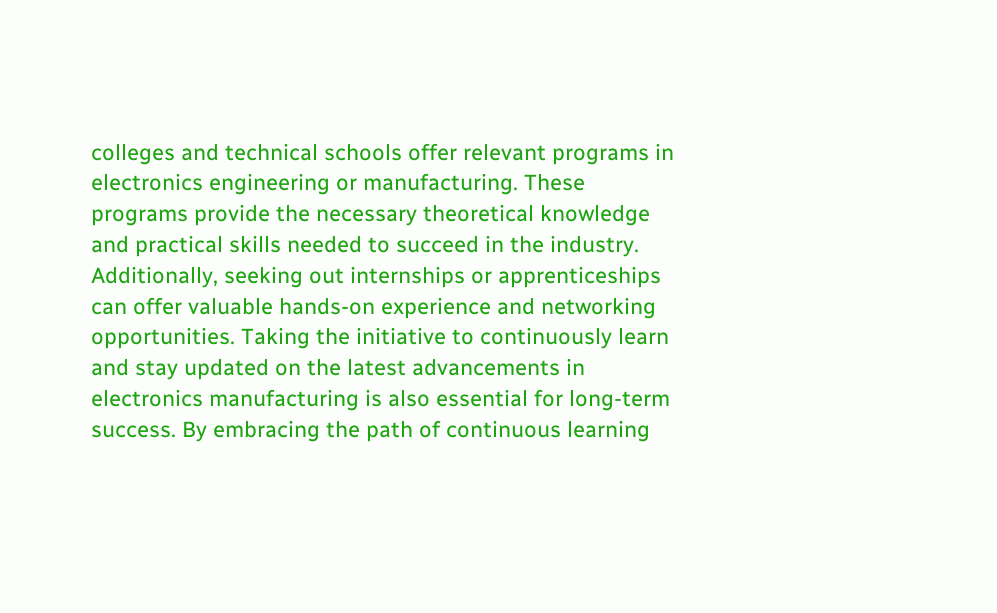colleges and technical schools offer relevant programs in electronics engineering or manufacturing. These programs provide the necessary theoretical knowledge and practical skills needed to succeed in the industry. Additionally, seeking out internships or apprenticeships can offer valuable hands-on experience and networking opportunities. Taking the initiative to continuously learn and stay updated on the latest advancements in electronics manufacturing is also essential for long-term success. By embracing the path of continuous learning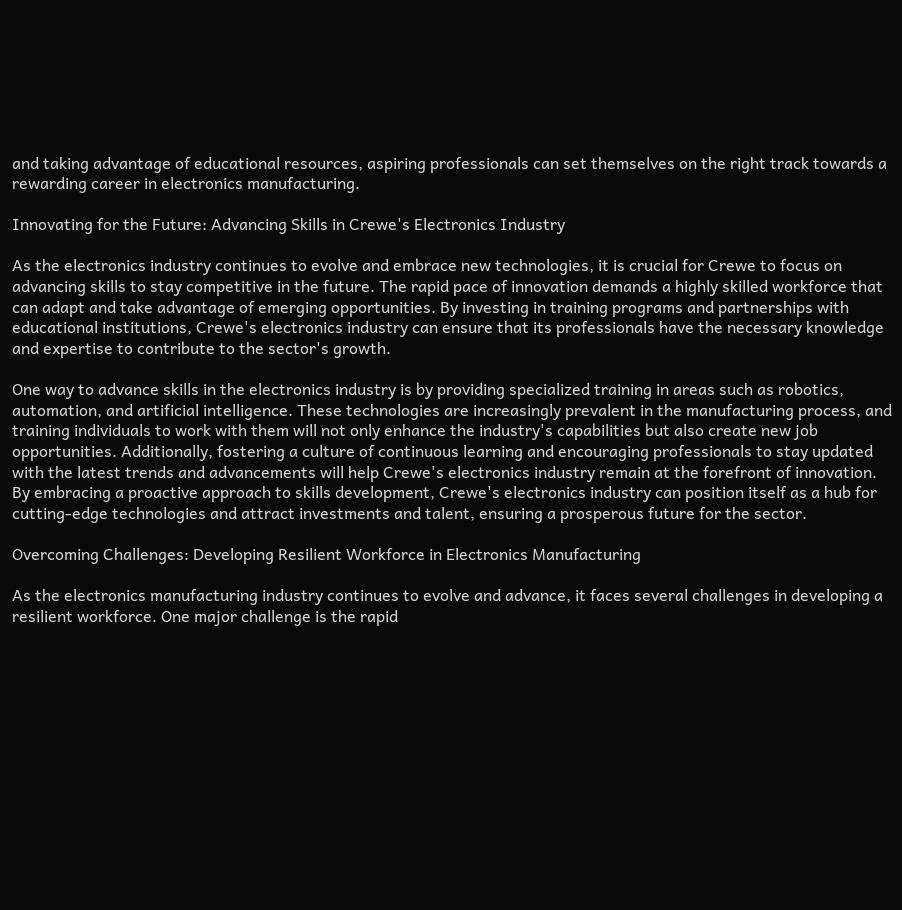and taking advantage of educational resources, aspiring professionals can set themselves on the right track towards a rewarding career in electronics manufacturing.

Innovating for the Future: Advancing Skills in Crewe's Electronics Industry

As the electronics industry continues to evolve and embrace new technologies, it is crucial for Crewe to focus on advancing skills to stay competitive in the future. The rapid pace of innovation demands a highly skilled workforce that can adapt and take advantage of emerging opportunities. By investing in training programs and partnerships with educational institutions, Crewe's electronics industry can ensure that its professionals have the necessary knowledge and expertise to contribute to the sector's growth.

One way to advance skills in the electronics industry is by providing specialized training in areas such as robotics, automation, and artificial intelligence. These technologies are increasingly prevalent in the manufacturing process, and training individuals to work with them will not only enhance the industry's capabilities but also create new job opportunities. Additionally, fostering a culture of continuous learning and encouraging professionals to stay updated with the latest trends and advancements will help Crewe's electronics industry remain at the forefront of innovation. By embracing a proactive approach to skills development, Crewe's electronics industry can position itself as a hub for cutting-edge technologies and attract investments and talent, ensuring a prosperous future for the sector.

Overcoming Challenges: Developing Resilient Workforce in Electronics Manufacturing

As the electronics manufacturing industry continues to evolve and advance, it faces several challenges in developing a resilient workforce. One major challenge is the rapid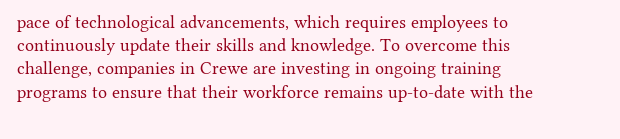pace of technological advancements, which requires employees to continuously update their skills and knowledge. To overcome this challenge, companies in Crewe are investing in ongoing training programs to ensure that their workforce remains up-to-date with the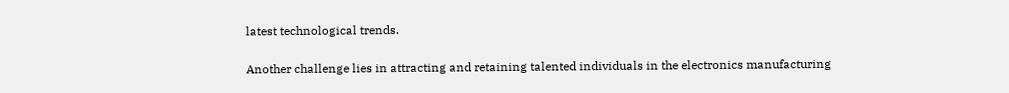latest technological trends.

Another challenge lies in attracting and retaining talented individuals in the electronics manufacturing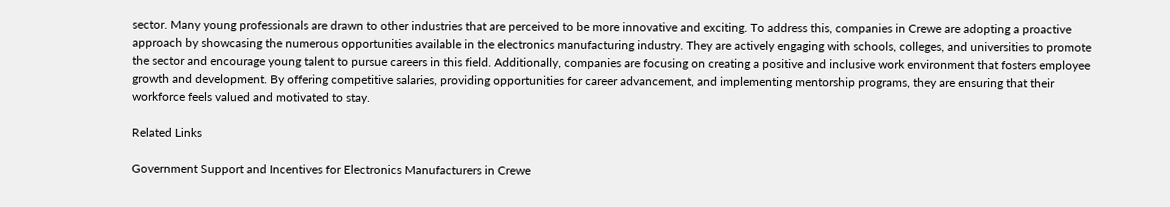sector. Many young professionals are drawn to other industries that are perceived to be more innovative and exciting. To address this, companies in Crewe are adopting a proactive approach by showcasing the numerous opportunities available in the electronics manufacturing industry. They are actively engaging with schools, colleges, and universities to promote the sector and encourage young talent to pursue careers in this field. Additionally, companies are focusing on creating a positive and inclusive work environment that fosters employee growth and development. By offering competitive salaries, providing opportunities for career advancement, and implementing mentorship programs, they are ensuring that their workforce feels valued and motivated to stay.

Related Links

Government Support and Incentives for Electronics Manufacturers in Crewe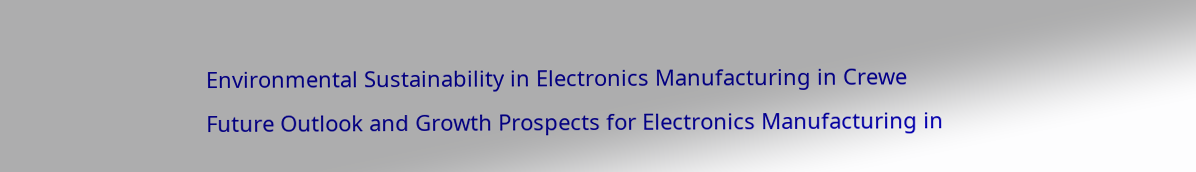Environmental Sustainability in Electronics Manufacturing in Crewe
Future Outlook and Growth Prospects for Electronics Manufacturing in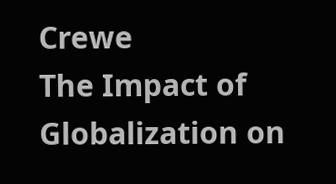Crewe
The Impact of Globalization on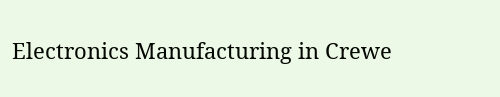Electronics Manufacturing in Crewe